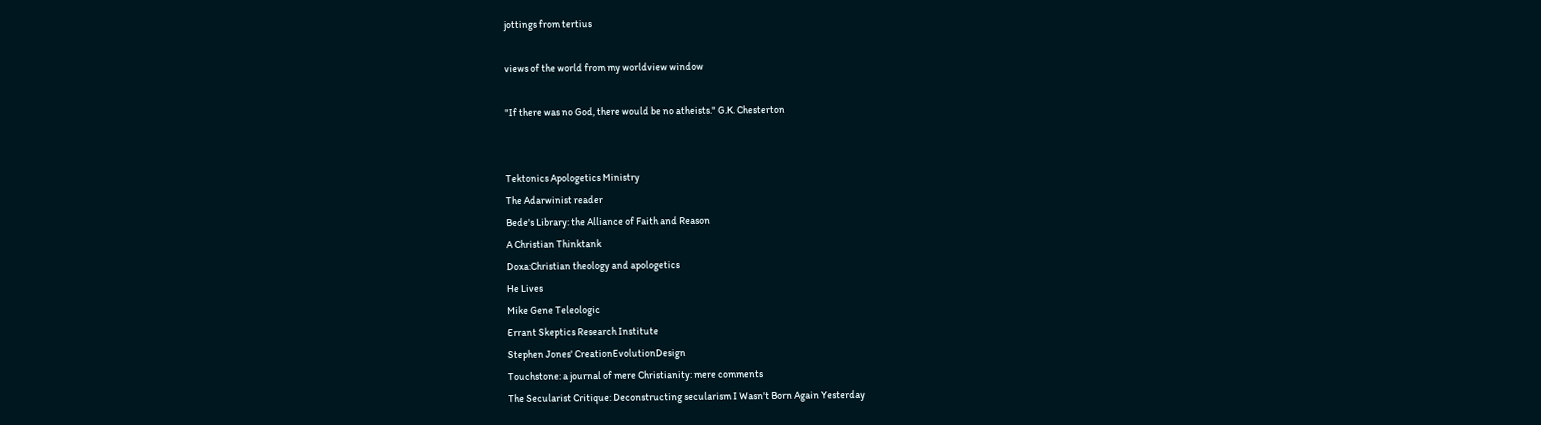jottings from tertius

views of the world from my worldview window

"If there was no God, there would be no atheists." G.K. Chesterton


Tektonics Apologetics Ministry
The Adarwinist reader
Bede's Library: the Alliance of Faith and Reason
A Christian Thinktank
Doxa:Christian theology and apologetics
He Lives
Mike Gene Teleologic
Errant Skeptics Research Institute
Stephen Jones' CreationEvolutionDesign
Touchstone: a journal of mere Christianity: mere comments
The Secularist Critique: Deconstructing secularism I Wasn't Born Again Yesterday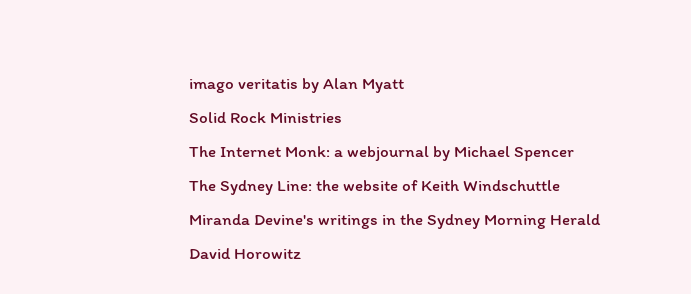imago veritatis by Alan Myatt
Solid Rock Ministries
The Internet Monk: a webjournal by Michael Spencer
The Sydney Line: the website of Keith Windschuttle
Miranda Devine's writings in the Sydney Morning Herald
David Horowitz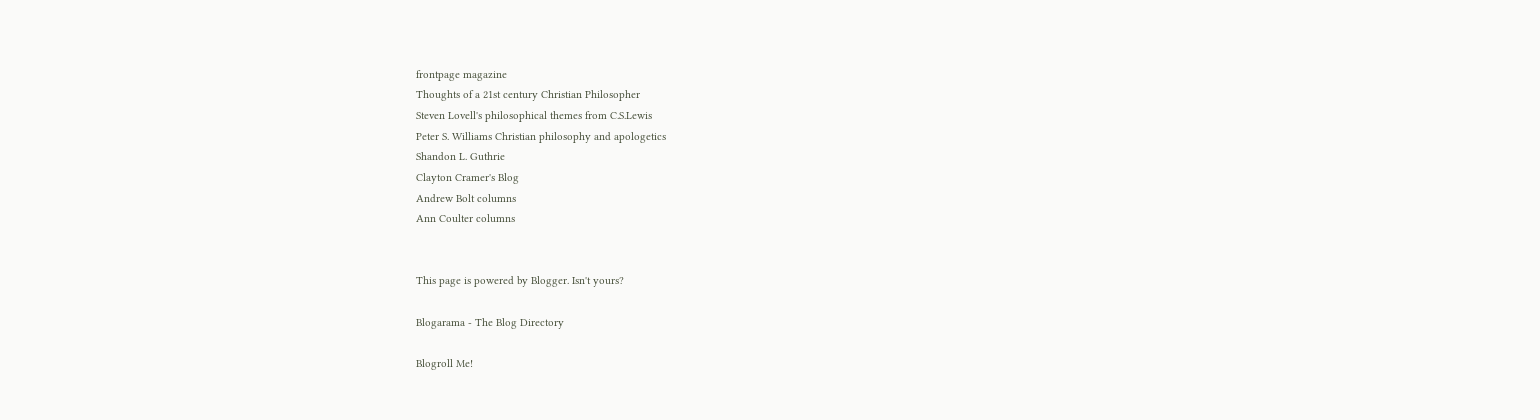frontpage magazine
Thoughts of a 21st century Christian Philosopher
Steven Lovell's philosophical themes from C.S.Lewis
Peter S. Williams Christian philosophy and apologetics
Shandon L. Guthrie
Clayton Cramer's Blog
Andrew Bolt columns
Ann Coulter columns


This page is powered by Blogger. Isn't yours?

Blogarama - The Blog Directory

Blogroll Me!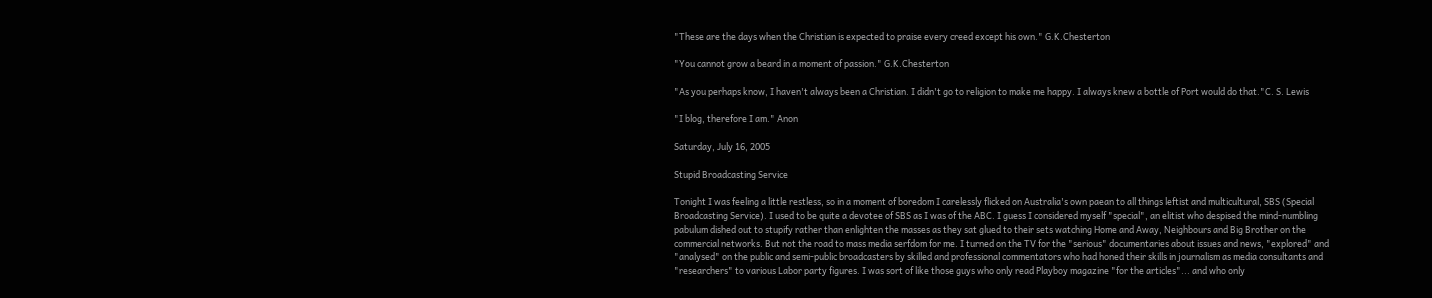"These are the days when the Christian is expected to praise every creed except his own." G.K.Chesterton

"You cannot grow a beard in a moment of passion." G.K.Chesterton

"As you perhaps know, I haven't always been a Christian. I didn't go to religion to make me happy. I always knew a bottle of Port would do that."C. S. Lewis

"I blog, therefore I am." Anon

Saturday, July 16, 2005

Stupid Broadcasting Service

Tonight I was feeling a little restless, so in a moment of boredom I carelessly flicked on Australia's own paean to all things leftist and multicultural, SBS (Special Broadcasting Service). I used to be quite a devotee of SBS as I was of the ABC. I guess I considered myself "special", an elitist who despised the mind-numbling pabulum dished out to stupify rather than enlighten the masses as they sat glued to their sets watching Home and Away, Neighbours and Big Brother on the commercial networks. But not the road to mass media serfdom for me. I turned on the TV for the "serious" documentaries about issues and news, "explored" and "analysed" on the public and semi-public broadcasters by skilled and professional commentators who had honed their skills in journalism as media consultants and "researchers" to various Labor party figures. I was sort of like those guys who only read Playboy magazine "for the articles"... and who only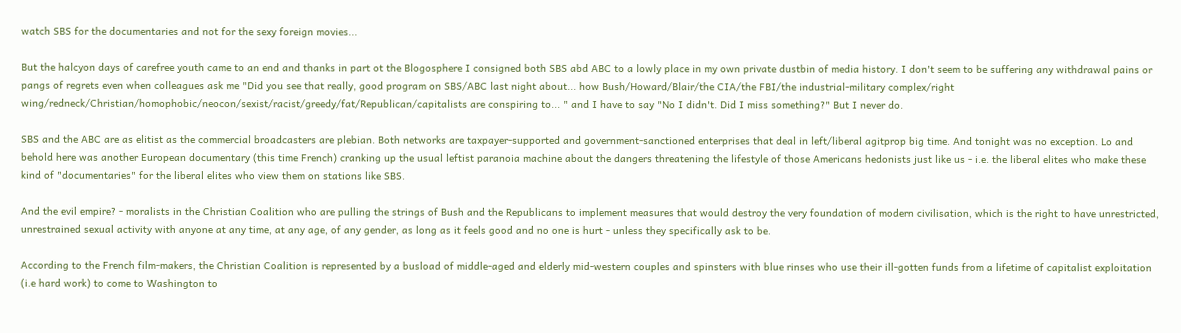watch SBS for the documentaries and not for the sexy foreign movies...

But the halcyon days of carefree youth came to an end and thanks in part ot the Blogosphere I consigned both SBS abd ABC to a lowly place in my own private dustbin of media history. I don't seem to be suffering any withdrawal pains or pangs of regrets even when colleagues ask me "Did you see that really, good program on SBS/ABC last night about... how Bush/Howard/Blair/the CIA/the FBI/the industrial-military complex/right wing/redneck/Christian/homophobic/neocon/sexist/racist/greedy/fat/Republican/capitalists are conspiring to... " and I have to say "No I didn't. Did I miss something?" But I never do.

SBS and the ABC are as elitist as the commercial broadcasters are plebian. Both networks are taxpayer-supported and government-sanctioned enterprises that deal in left/liberal agitprop big time. And tonight was no exception. Lo and behold here was another European documentary (this time French) cranking up the usual leftist paranoia machine about the dangers threatening the lifestyle of those Americans hedonists just like us - i.e. the liberal elites who make these kind of "documentaries" for the liberal elites who view them on stations like SBS.

And the evil empire? - moralists in the Christian Coalition who are pulling the strings of Bush and the Republicans to implement measures that would destroy the very foundation of modern civilisation, which is the right to have unrestricted, unrestrained sexual activity with anyone at any time, at any age, of any gender, as long as it feels good and no one is hurt - unless they specifically ask to be.

According to the French film-makers, the Christian Coalition is represented by a busload of middle-aged and elderly mid-western couples and spinsters with blue rinses who use their ill-gotten funds from a lifetime of capitalist exploitation (i.e hard work) to come to Washington to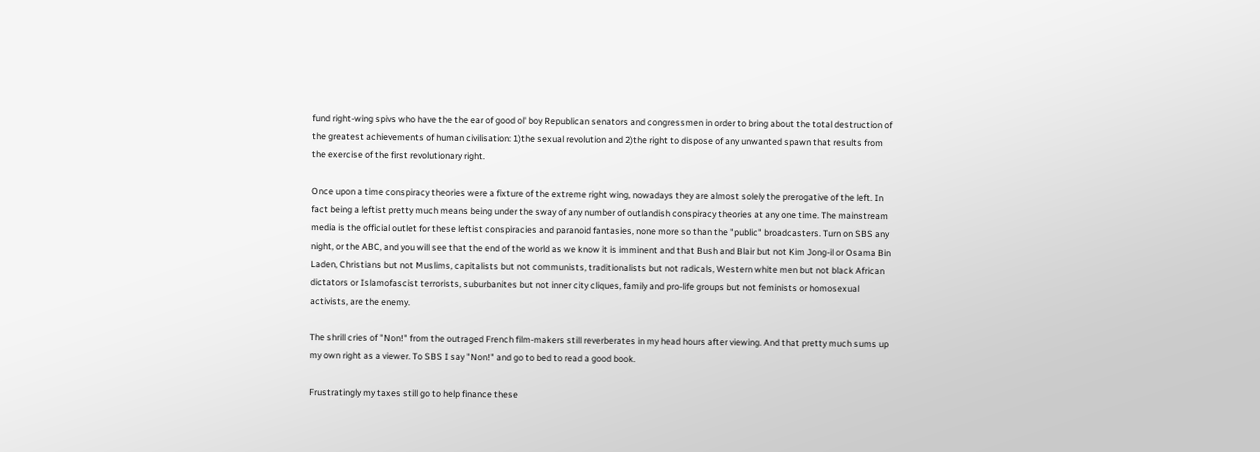fund right-wing spivs who have the the ear of good ol' boy Republican senators and congressmen in order to bring about the total destruction of the greatest achievements of human civilisation: 1)the sexual revolution and 2)the right to dispose of any unwanted spawn that results from the exercise of the first revolutionary right.

Once upon a time conspiracy theories were a fixture of the extreme right wing, nowadays they are almost solely the prerogative of the left. In fact being a leftist pretty much means being under the sway of any number of outlandish conspiracy theories at any one time. The mainstream media is the official outlet for these leftist conspiracies and paranoid fantasies, none more so than the "public" broadcasters. Turn on SBS any night, or the ABC, and you will see that the end of the world as we know it is imminent and that Bush and Blair but not Kim Jong-il or Osama Bin Laden, Christians but not Muslims, capitalists but not communists, traditionalists but not radicals, Western white men but not black African dictators or Islamofascist terrorists, suburbanites but not inner city cliques, family and pro-life groups but not feminists or homosexual activists, are the enemy.

The shrill cries of "Non!" from the outraged French film-makers still reverberates in my head hours after viewing. And that pretty much sums up my own right as a viewer. To SBS I say "Non!" and go to bed to read a good book.

Frustratingly my taxes still go to help finance these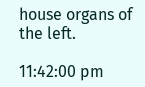house organs of the left.

11:42:00 pm